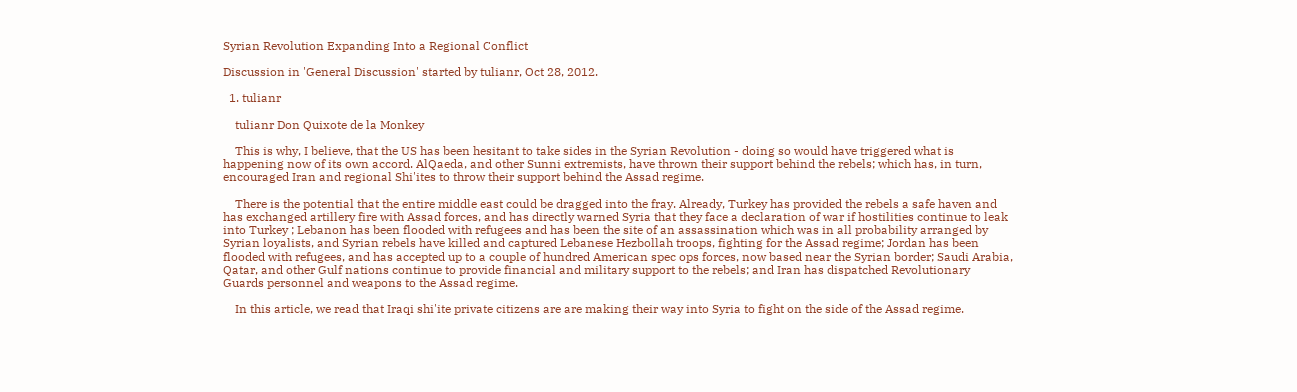Syrian Revolution Expanding Into a Regional Conflict

Discussion in 'General Discussion' started by tulianr, Oct 28, 2012.

  1. tulianr

    tulianr Don Quixote de la Monkey

    This is why, I believe, that the US has been hesitant to take sides in the Syrian Revolution - doing so would have triggered what is happening now of its own accord. AlQaeda, and other Sunni extremists, have thrown their support behind the rebels; which has, in turn, encouraged Iran and regional Shi'ites to throw their support behind the Assad regime.

    There is the potential that the entire middle east could be dragged into the fray. Already, Turkey has provided the rebels a safe haven and has exchanged artillery fire with Assad forces, and has directly warned Syria that they face a declaration of war if hostilities continue to leak into Turkey ; Lebanon has been flooded with refugees and has been the site of an assassination which was in all probability arranged by Syrian loyalists, and Syrian rebels have killed and captured Lebanese Hezbollah troops, fighting for the Assad regime; Jordan has been flooded with refugees, and has accepted up to a couple of hundred American spec ops forces, now based near the Syrian border; Saudi Arabia, Qatar, and other Gulf nations continue to provide financial and military support to the rebels; and Iran has dispatched Revolutionary Guards personnel and weapons to the Assad regime.

    In this article, we read that Iraqi shi'ite private citizens are are making their way into Syria to fight on the side of the Assad regime.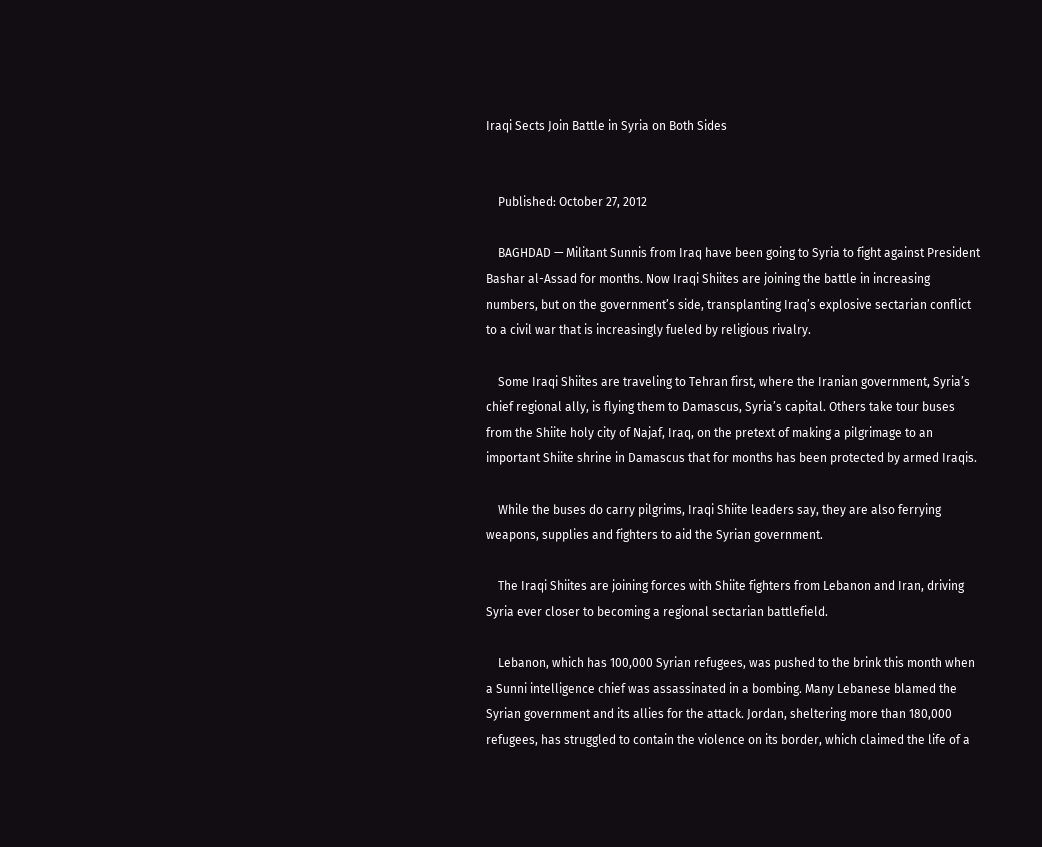Iraqi Sects Join Battle in Syria on Both Sides


    Published: October 27, 2012

    BAGHDAD — Militant Sunnis from Iraq have been going to Syria to fight against President Bashar al-Assad for months. Now Iraqi Shiites are joining the battle in increasing numbers, but on the government’s side, transplanting Iraq’s explosive sectarian conflict to a civil war that is increasingly fueled by religious rivalry.

    Some Iraqi Shiites are traveling to Tehran first, where the Iranian government, Syria’s chief regional ally, is flying them to Damascus, Syria’s capital. Others take tour buses from the Shiite holy city of Najaf, Iraq, on the pretext of making a pilgrimage to an important Shiite shrine in Damascus that for months has been protected by armed Iraqis.

    While the buses do carry pilgrims, Iraqi Shiite leaders say, they are also ferrying weapons, supplies and fighters to aid the Syrian government.

    The Iraqi Shiites are joining forces with Shiite fighters from Lebanon and Iran, driving Syria ever closer to becoming a regional sectarian battlefield.

    Lebanon, which has 100,000 Syrian refugees, was pushed to the brink this month when a Sunni intelligence chief was assassinated in a bombing. Many Lebanese blamed the Syrian government and its allies for the attack. Jordan, sheltering more than 180,000 refugees, has struggled to contain the violence on its border, which claimed the life of a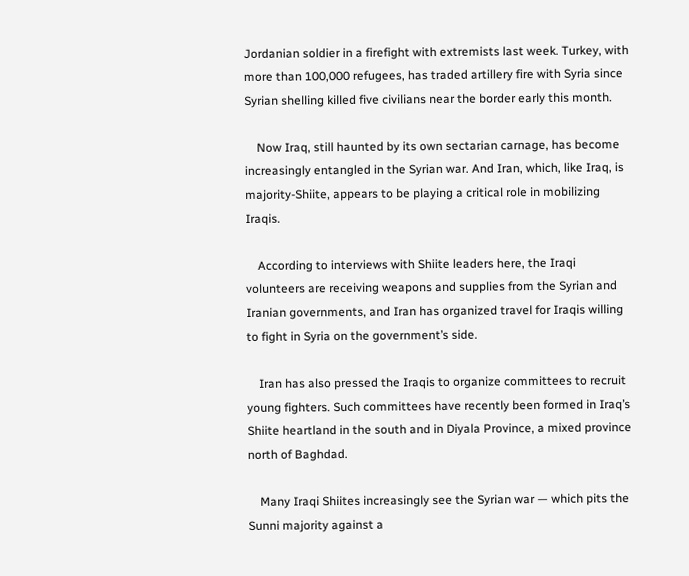Jordanian soldier in a firefight with extremists last week. Turkey, with more than 100,000 refugees, has traded artillery fire with Syria since Syrian shelling killed five civilians near the border early this month.

    Now Iraq, still haunted by its own sectarian carnage, has become increasingly entangled in the Syrian war. And Iran, which, like Iraq, is majority-Shiite, appears to be playing a critical role in mobilizing Iraqis.

    According to interviews with Shiite leaders here, the Iraqi volunteers are receiving weapons and supplies from the Syrian and Iranian governments, and Iran has organized travel for Iraqis willing to fight in Syria on the government’s side.

    Iran has also pressed the Iraqis to organize committees to recruit young fighters. Such committees have recently been formed in Iraq’s Shiite heartland in the south and in Diyala Province, a mixed province north of Baghdad.

    Many Iraqi Shiites increasingly see the Syrian war — which pits the Sunni majority against a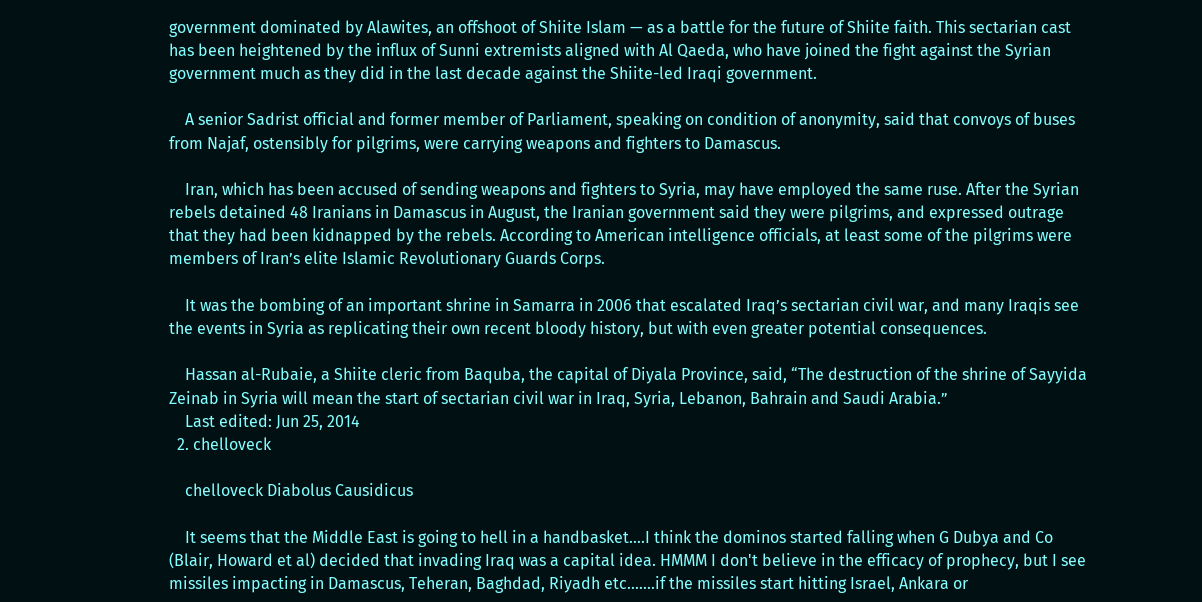government dominated by Alawites, an offshoot of Shiite Islam — as a battle for the future of Shiite faith. This sectarian cast has been heightened by the influx of Sunni extremists aligned with Al Qaeda, who have joined the fight against the Syrian government much as they did in the last decade against the Shiite-led Iraqi government.

    A senior Sadrist official and former member of Parliament, speaking on condition of anonymity, said that convoys of buses from Najaf, ostensibly for pilgrims, were carrying weapons and fighters to Damascus.

    Iran, which has been accused of sending weapons and fighters to Syria, may have employed the same ruse. After the Syrian rebels detained 48 Iranians in Damascus in August, the Iranian government said they were pilgrims, and expressed outrage that they had been kidnapped by the rebels. According to American intelligence officials, at least some of the pilgrims were members of Iran’s elite Islamic Revolutionary Guards Corps.

    It was the bombing of an important shrine in Samarra in 2006 that escalated Iraq’s sectarian civil war, and many Iraqis see the events in Syria as replicating their own recent bloody history, but with even greater potential consequences.

    Hassan al-Rubaie, a Shiite cleric from Baquba, the capital of Diyala Province, said, “The destruction of the shrine of Sayyida Zeinab in Syria will mean the start of sectarian civil war in Iraq, Syria, Lebanon, Bahrain and Saudi Arabia.”
    Last edited: Jun 25, 2014
  2. chelloveck

    chelloveck Diabolus Causidicus

    It seems that the Middle East is going to hell in a handbasket....I think the dominos started falling when G Dubya and Co (Blair, Howard et al) decided that invading Iraq was a capital idea. HMMM I don't believe in the efficacy of prophecy, but I see missiles impacting in Damascus, Teheran, Baghdad, Riyadh etc.......if the missiles start hitting Israel, Ankara or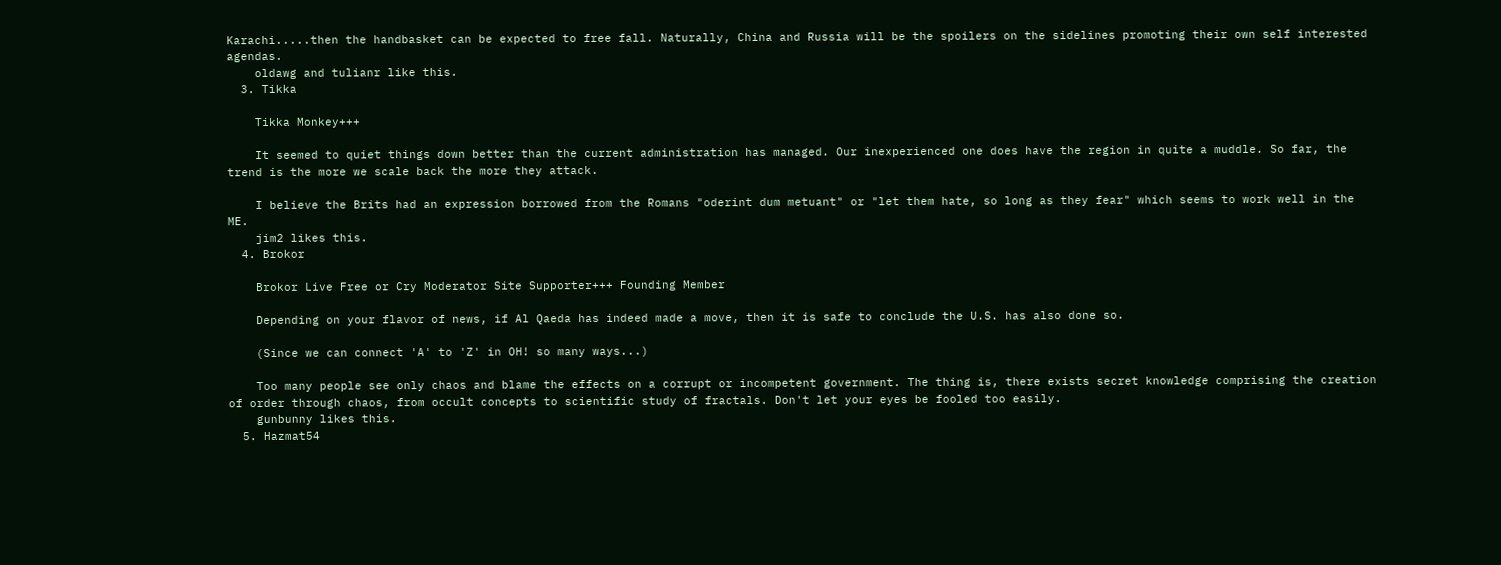Karachi.....then the handbasket can be expected to free fall. Naturally, China and Russia will be the spoilers on the sidelines promoting their own self interested agendas.
    oldawg and tulianr like this.
  3. Tikka

    Tikka Monkey+++

    It seemed to quiet things down better than the current administration has managed. Our inexperienced one does have the region in quite a muddle. So far, the trend is the more we scale back the more they attack.

    I believe the Brits had an expression borrowed from the Romans "oderint dum metuant" or "let them hate, so long as they fear" which seems to work well in the ME.
    jim2 likes this.
  4. Brokor

    Brokor Live Free or Cry Moderator Site Supporter+++ Founding Member

    Depending on your flavor of news, if Al Qaeda has indeed made a move, then it is safe to conclude the U.S. has also done so.

    (Since we can connect 'A' to 'Z' in OH! so many ways...)

    Too many people see only chaos and blame the effects on a corrupt or incompetent government. The thing is, there exists secret knowledge comprising the creation of order through chaos, from occult concepts to scientific study of fractals. Don't let your eyes be fooled too easily.
    gunbunny likes this.
  5. Hazmat54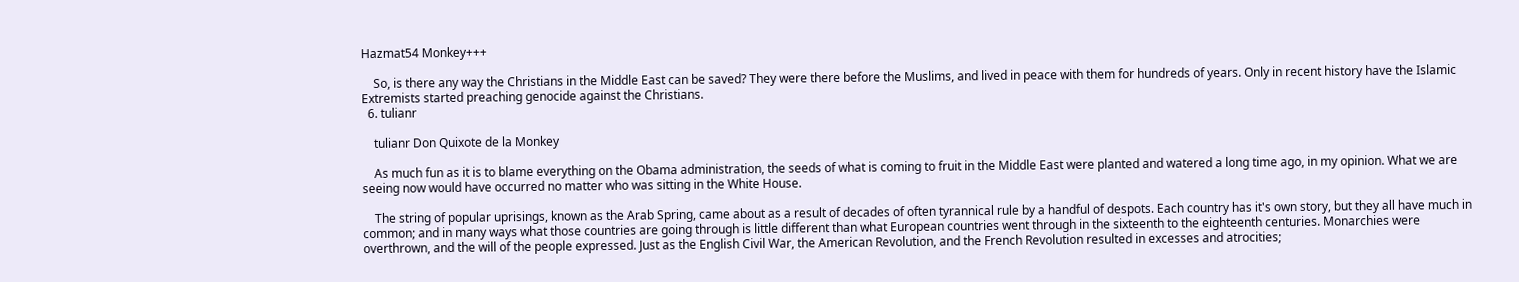Hazmat54 Monkey+++

    So, is there any way the Christians in the Middle East can be saved? They were there before the Muslims, and lived in peace with them for hundreds of years. Only in recent history have the Islamic Extremists started preaching genocide against the Christians.
  6. tulianr

    tulianr Don Quixote de la Monkey

    As much fun as it is to blame everything on the Obama administration, the seeds of what is coming to fruit in the Middle East were planted and watered a long time ago, in my opinion. What we are seeing now would have occurred no matter who was sitting in the White House.

    The string of popular uprisings, known as the Arab Spring, came about as a result of decades of often tyrannical rule by a handful of despots. Each country has it's own story, but they all have much in common; and in many ways what those countries are going through is little different than what European countries went through in the sixteenth to the eighteenth centuries. Monarchies were overthrown, and the will of the people expressed. Just as the English Civil War, the American Revolution, and the French Revolution resulted in excesses and atrocities;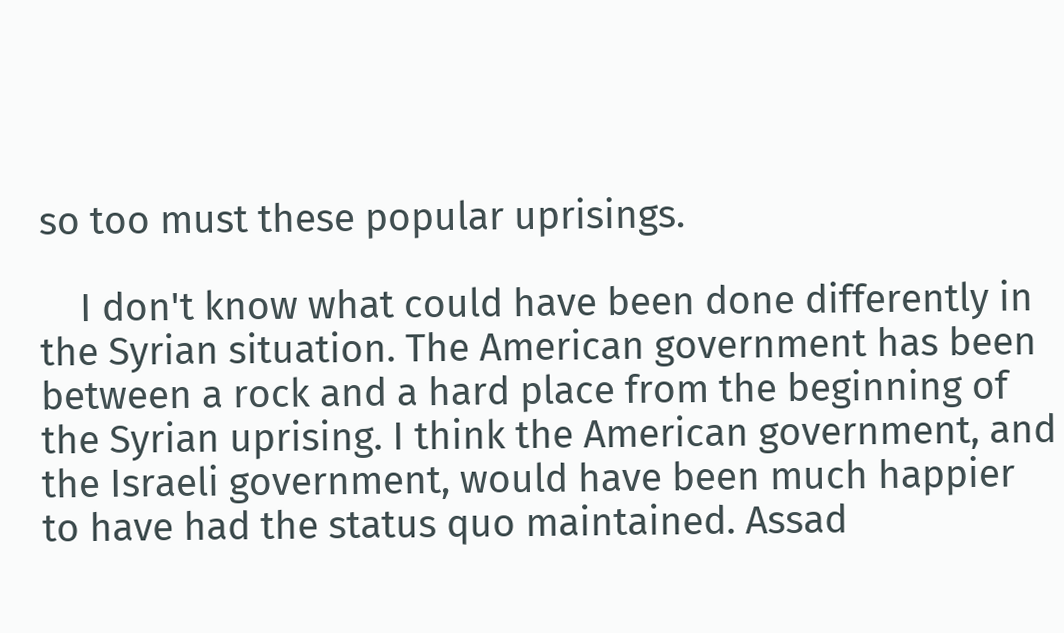so too must these popular uprisings.

    I don't know what could have been done differently in the Syrian situation. The American government has been between a rock and a hard place from the beginning of the Syrian uprising. I think the American government, and the Israeli government, would have been much happier to have had the status quo maintained. Assad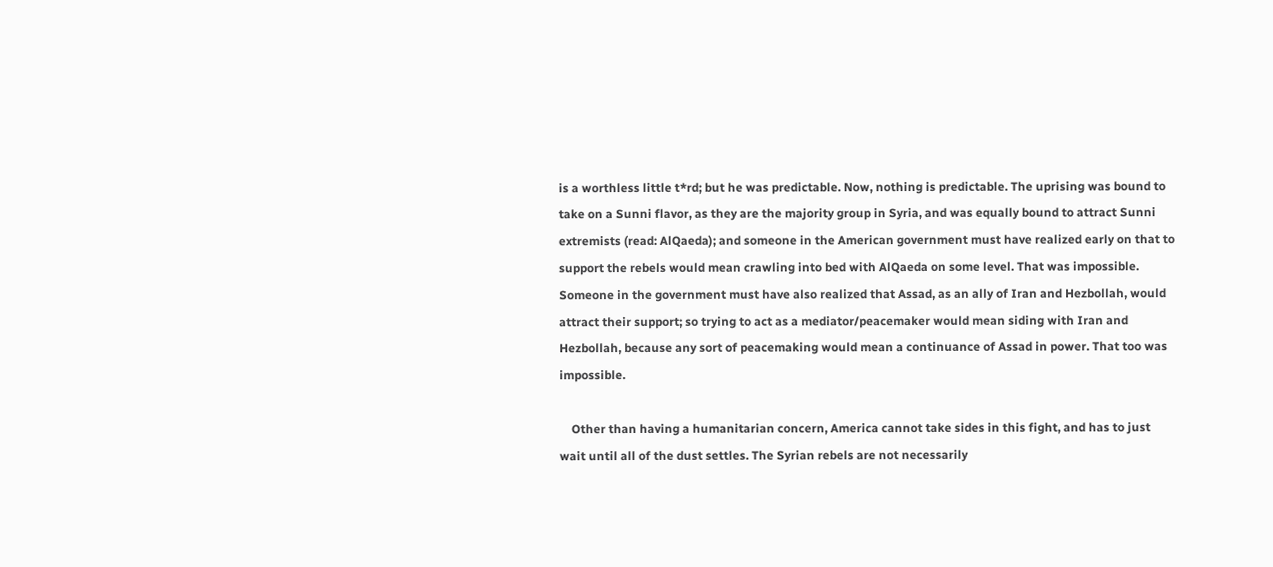is a worthless little t*rd; but he was predictable. Now, nothing is predictable. The uprising was bound to take on a Sunni flavor, as they are the majority group in Syria, and was equally bound to attract Sunni extremists (read: AlQaeda); and someone in the American government must have realized early on that to support the rebels would mean crawling into bed with AlQaeda on some level. That was impossible. Someone in the government must have also realized that Assad, as an ally of Iran and Hezbollah, would attract their support; so trying to act as a mediator/peacemaker would mean siding with Iran and Hezbollah, because any sort of peacemaking would mean a continuance of Assad in power. That too was impossible.

    Other than having a humanitarian concern, America cannot take sides in this fight, and has to just wait until all of the dust settles. The Syrian rebels are not necessarily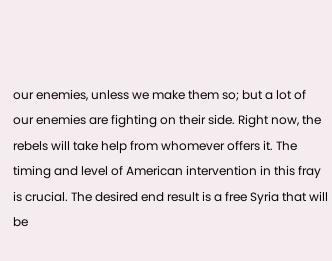our enemies, unless we make them so; but a lot of our enemies are fighting on their side. Right now, the rebels will take help from whomever offers it. The timing and level of American intervention in this fray is crucial. The desired end result is a free Syria that will be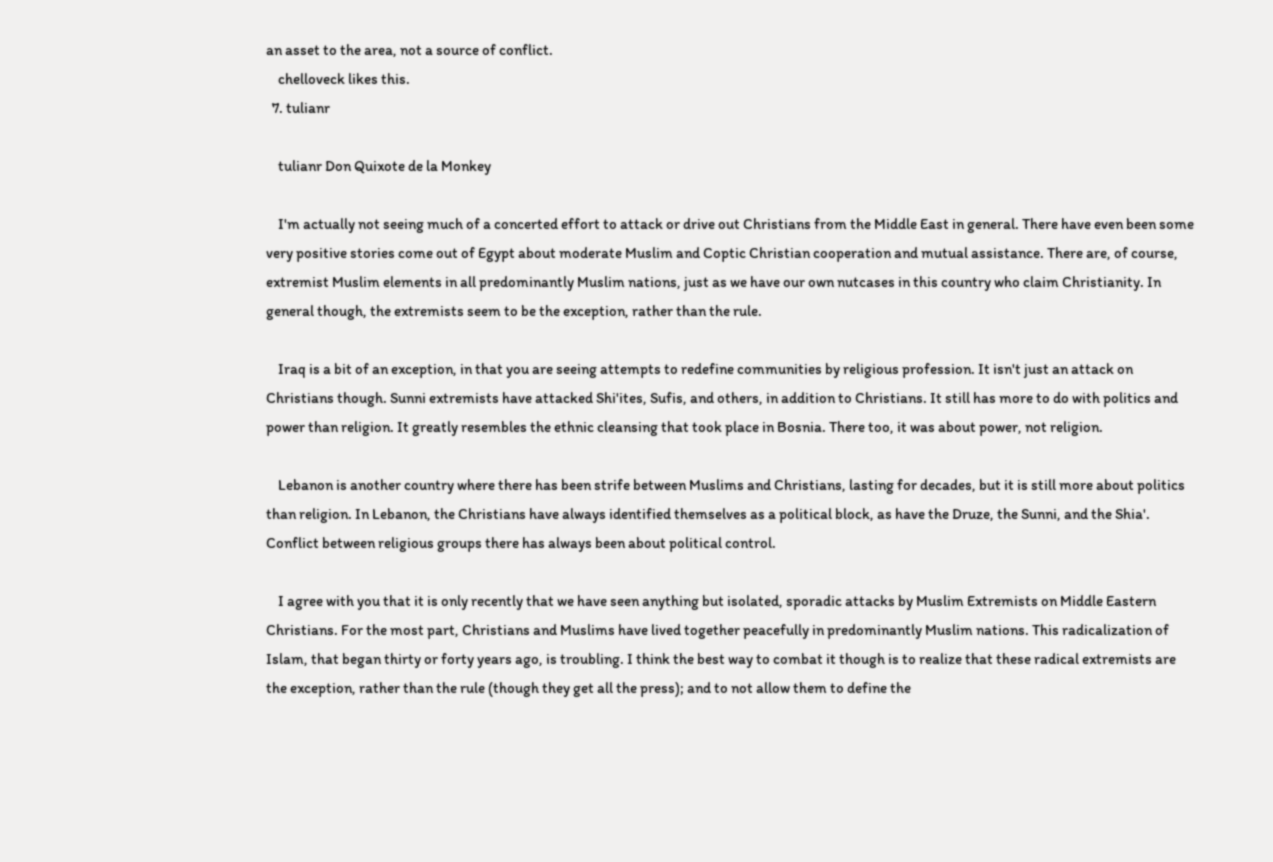an asset to the area, not a source of conflict.
    chelloveck likes this.
  7. tulianr

    tulianr Don Quixote de la Monkey

    I'm actually not seeing much of a concerted effort to attack or drive out Christians from the Middle East in general. There have even been some very positive stories come out of Egypt about moderate Muslim and Coptic Christian cooperation and mutual assistance. There are, of course, extremist Muslim elements in all predominantly Muslim nations, just as we have our own nutcases in this country who claim Christianity. In general though, the extremists seem to be the exception, rather than the rule.

    Iraq is a bit of an exception, in that you are seeing attempts to redefine communities by religious profession. It isn't just an attack on Christians though. Sunni extremists have attacked Shi'ites, Sufis, and others, in addition to Christians. It still has more to do with politics and power than religion. It greatly resembles the ethnic cleansing that took place in Bosnia. There too, it was about power, not religion.

    Lebanon is another country where there has been strife between Muslims and Christians, lasting for decades, but it is still more about politics than religion. In Lebanon, the Christians have always identified themselves as a political block, as have the Druze, the Sunni, and the Shia'. Conflict between religious groups there has always been about political control.

    I agree with you that it is only recently that we have seen anything but isolated, sporadic attacks by Muslim Extremists on Middle Eastern Christians. For the most part, Christians and Muslims have lived together peacefully in predominantly Muslim nations. This radicalization of Islam, that began thirty or forty years ago, is troubling. I think the best way to combat it though is to realize that these radical extremists are the exception, rather than the rule (though they get all the press); and to not allow them to define the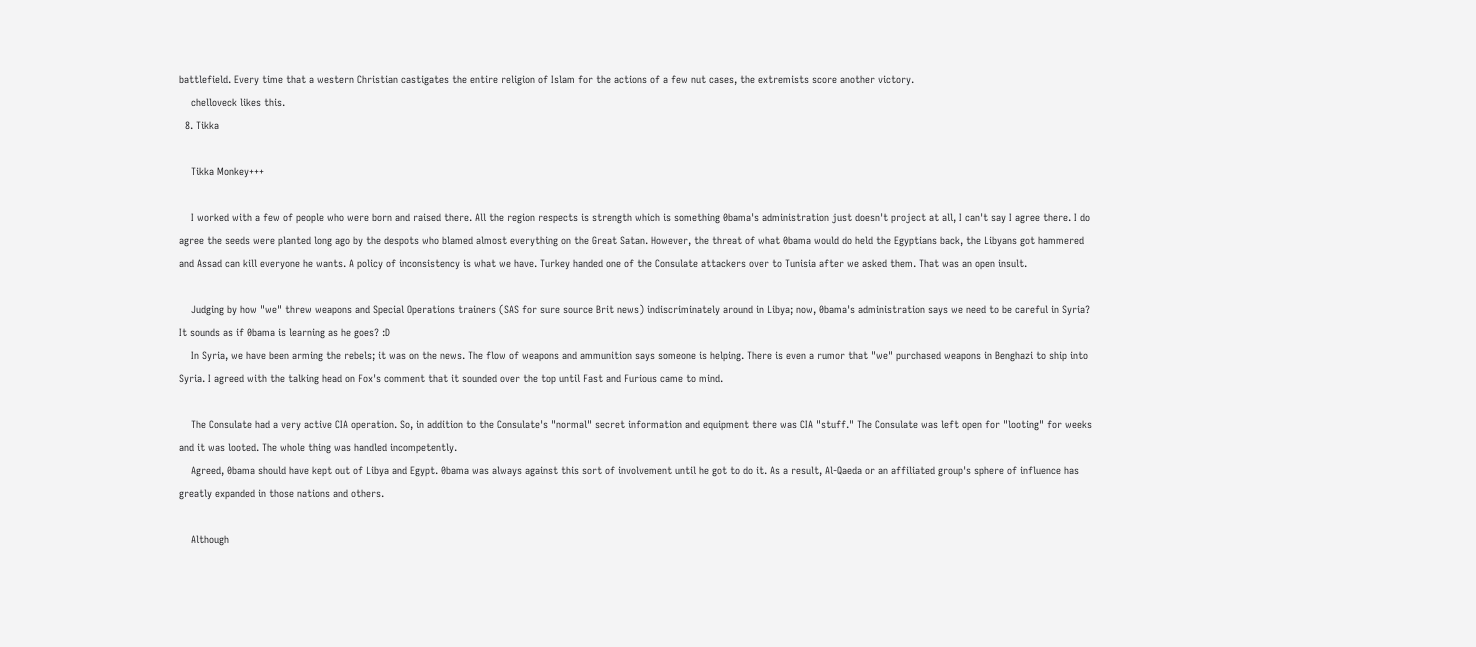battlefield. Every time that a western Christian castigates the entire religion of Islam for the actions of a few nut cases, the extremists score another victory.
    chelloveck likes this.
  8. Tikka

    Tikka Monkey+++

    I worked with a few of people who were born and raised there. All the region respects is strength which is something 0bama's administration just doesn't project at all, I can't say I agree there. I do agree the seeds were planted long ago by the despots who blamed almost everything on the Great Satan. However, the threat of what 0bama would do held the Egyptians back, the Libyans got hammered and Assad can kill everyone he wants. A policy of inconsistency is what we have. Turkey handed one of the Consulate attackers over to Tunisia after we asked them. That was an open insult.

    Judging by how "we" threw weapons and Special Operations trainers (SAS for sure source Brit news) indiscriminately around in Libya; now, 0bama's administration says we need to be careful in Syria? It sounds as if 0bama is learning as he goes? :D
    In Syria, we have been arming the rebels; it was on the news. The flow of weapons and ammunition says someone is helping. There is even a rumor that "we" purchased weapons in Benghazi to ship into Syria. I agreed with the talking head on Fox's comment that it sounded over the top until Fast and Furious came to mind.

    The Consulate had a very active CIA operation. So, in addition to the Consulate's "normal" secret information and equipment there was CIA "stuff." The Consulate was left open for "looting" for weeks and it was looted. The whole thing was handled incompetently.
    Agreed, 0bama should have kept out of Libya and Egypt. 0bama was always against this sort of involvement until he got to do it. As a result, Al-Qaeda or an affiliated group's sphere of influence has greatly expanded in those nations and others.

    Although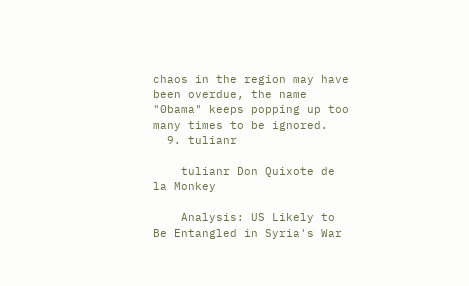chaos in the region may have been overdue, the name "0bama" keeps popping up too many times to be ignored.
  9. tulianr

    tulianr Don Quixote de la Monkey

    Analysis: US Likely to Be Entangled in Syria's War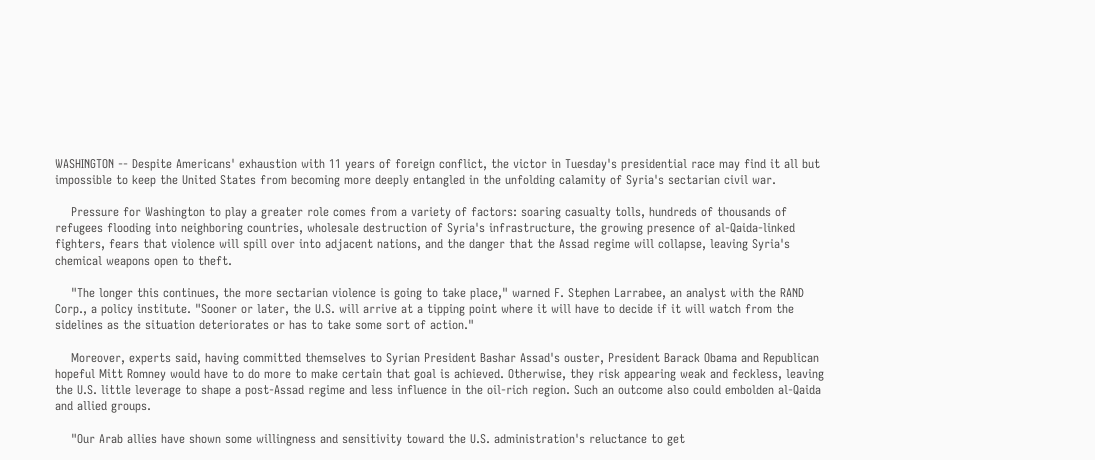WASHINGTON -- Despite Americans' exhaustion with 11 years of foreign conflict, the victor in Tuesday's presidential race may find it all but impossible to keep the United States from becoming more deeply entangled in the unfolding calamity of Syria's sectarian civil war.

    Pressure for Washington to play a greater role comes from a variety of factors: soaring casualty tolls, hundreds of thousands of refugees flooding into neighboring countries, wholesale destruction of Syria's infrastructure, the growing presence of al-Qaida-linked fighters, fears that violence will spill over into adjacent nations, and the danger that the Assad regime will collapse, leaving Syria's chemical weapons open to theft.

    "The longer this continues, the more sectarian violence is going to take place," warned F. Stephen Larrabee, an analyst with the RAND Corp., a policy institute. "Sooner or later, the U.S. will arrive at a tipping point where it will have to decide if it will watch from the sidelines as the situation deteriorates or has to take some sort of action."

    Moreover, experts said, having committed themselves to Syrian President Bashar Assad's ouster, President Barack Obama and Republican hopeful Mitt Romney would have to do more to make certain that goal is achieved. Otherwise, they risk appearing weak and feckless, leaving the U.S. little leverage to shape a post-Assad regime and less influence in the oil-rich region. Such an outcome also could embolden al-Qaida and allied groups.

    "Our Arab allies have shown some willingness and sensitivity toward the U.S. administration's reluctance to get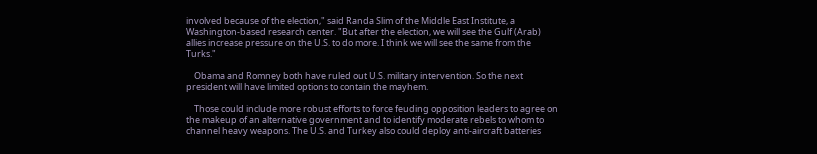involved because of the election," said Randa Slim of the Middle East Institute, a Washington-based research center. "But after the election, we will see the Gulf (Arab) allies increase pressure on the U.S. to do more. I think we will see the same from the Turks."

    Obama and Romney both have ruled out U.S. military intervention. So the next president will have limited options to contain the mayhem.

    Those could include more robust efforts to force feuding opposition leaders to agree on the makeup of an alternative government and to identify moderate rebels to whom to channel heavy weapons. The U.S. and Turkey also could deploy anti-aircraft batteries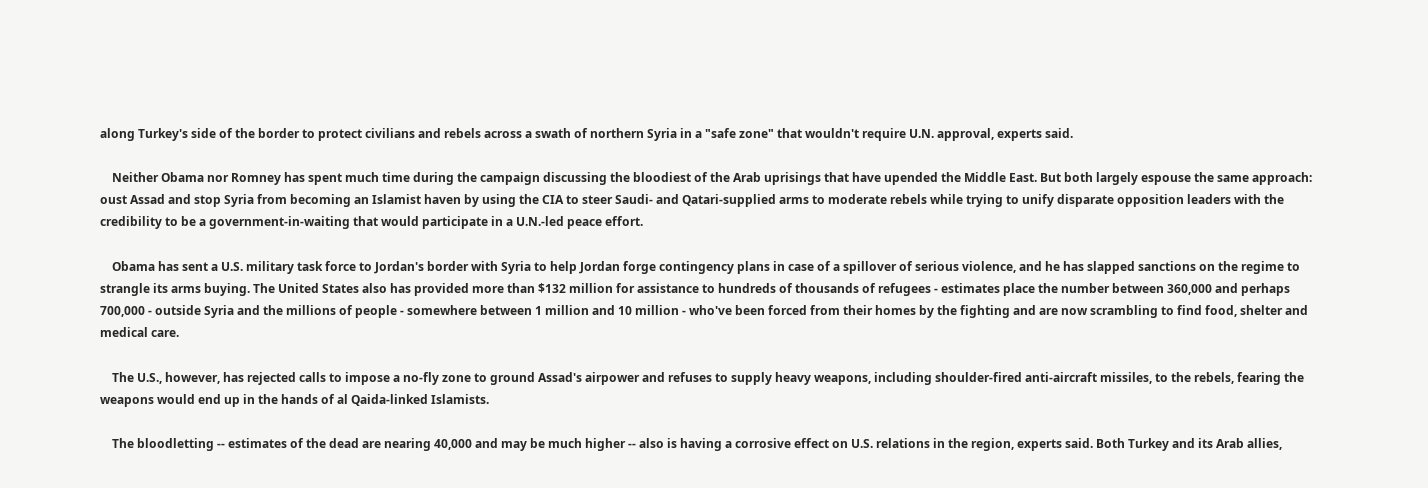along Turkey's side of the border to protect civilians and rebels across a swath of northern Syria in a "safe zone" that wouldn't require U.N. approval, experts said.

    Neither Obama nor Romney has spent much time during the campaign discussing the bloodiest of the Arab uprisings that have upended the Middle East. But both largely espouse the same approach: oust Assad and stop Syria from becoming an Islamist haven by using the CIA to steer Saudi- and Qatari-supplied arms to moderate rebels while trying to unify disparate opposition leaders with the credibility to be a government-in-waiting that would participate in a U.N.-led peace effort.

    Obama has sent a U.S. military task force to Jordan's border with Syria to help Jordan forge contingency plans in case of a spillover of serious violence, and he has slapped sanctions on the regime to strangle its arms buying. The United States also has provided more than $132 million for assistance to hundreds of thousands of refugees - estimates place the number between 360,000 and perhaps 700,000 - outside Syria and the millions of people - somewhere between 1 million and 10 million - who've been forced from their homes by the fighting and are now scrambling to find food, shelter and medical care.

    The U.S., however, has rejected calls to impose a no-fly zone to ground Assad's airpower and refuses to supply heavy weapons, including shoulder-fired anti-aircraft missiles, to the rebels, fearing the weapons would end up in the hands of al Qaida-linked Islamists.

    The bloodletting -- estimates of the dead are nearing 40,000 and may be much higher -- also is having a corrosive effect on U.S. relations in the region, experts said. Both Turkey and its Arab allies,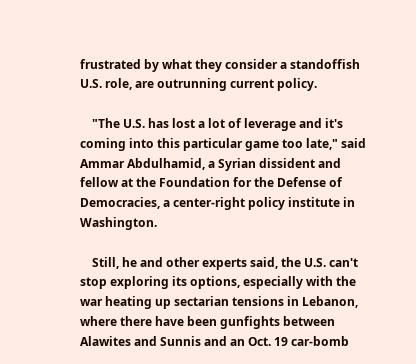frustrated by what they consider a standoffish U.S. role, are outrunning current policy.

    "The U.S. has lost a lot of leverage and it's coming into this particular game too late," said Ammar Abdulhamid, a Syrian dissident and fellow at the Foundation for the Defense of Democracies, a center-right policy institute in Washington.

    Still, he and other experts said, the U.S. can't stop exploring its options, especially with the war heating up sectarian tensions in Lebanon, where there have been gunfights between Alawites and Sunnis and an Oct. 19 car-bomb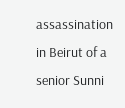assassination in Beirut of a senior Sunni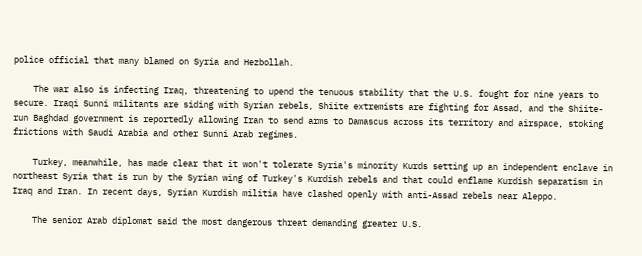police official that many blamed on Syria and Hezbollah.

    The war also is infecting Iraq, threatening to upend the tenuous stability that the U.S. fought for nine years to secure. Iraqi Sunni militants are siding with Syrian rebels, Shiite extremists are fighting for Assad, and the Shiite-run Baghdad government is reportedly allowing Iran to send arms to Damascus across its territory and airspace, stoking frictions with Saudi Arabia and other Sunni Arab regimes.

    Turkey, meanwhile, has made clear that it won't tolerate Syria's minority Kurds setting up an independent enclave in northeast Syria that is run by the Syrian wing of Turkey's Kurdish rebels and that could enflame Kurdish separatism in Iraq and Iran. In recent days, Syrian Kurdish militia have clashed openly with anti-Assad rebels near Aleppo.

    The senior Arab diplomat said the most dangerous threat demanding greater U.S.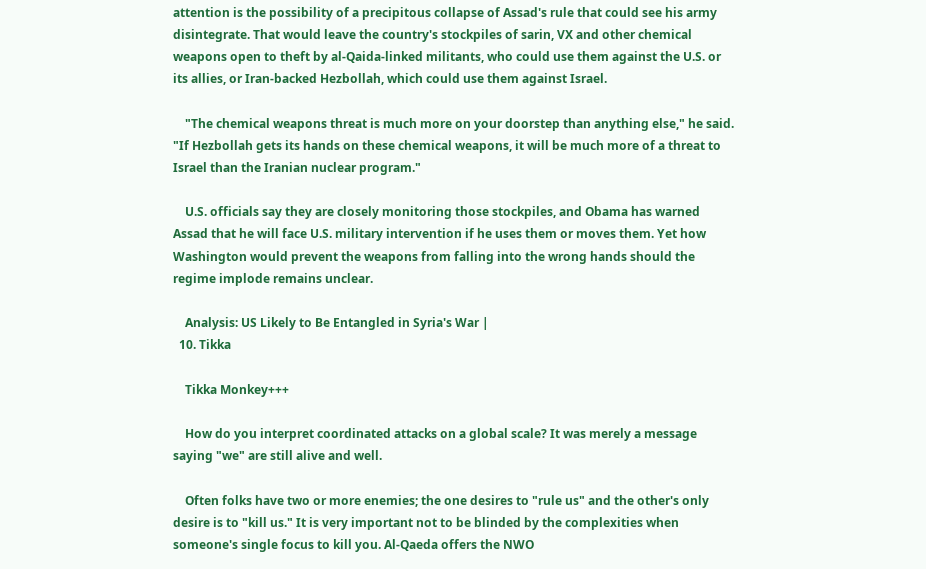attention is the possibility of a precipitous collapse of Assad's rule that could see his army disintegrate. That would leave the country's stockpiles of sarin, VX and other chemical weapons open to theft by al-Qaida-linked militants, who could use them against the U.S. or its allies, or Iran-backed Hezbollah, which could use them against Israel.

    "The chemical weapons threat is much more on your doorstep than anything else," he said. "If Hezbollah gets its hands on these chemical weapons, it will be much more of a threat to Israel than the Iranian nuclear program."

    U.S. officials say they are closely monitoring those stockpiles, and Obama has warned Assad that he will face U.S. military intervention if he uses them or moves them. Yet how Washington would prevent the weapons from falling into the wrong hands should the regime implode remains unclear.

    Analysis: US Likely to Be Entangled in Syria's War |
  10. Tikka

    Tikka Monkey+++

    How do you interpret coordinated attacks on a global scale? It was merely a message saying "we" are still alive and well.

    Often folks have two or more enemies; the one desires to "rule us" and the other's only desire is to "kill us." It is very important not to be blinded by the complexities when someone's single focus to kill you. Al-Qaeda offers the NWO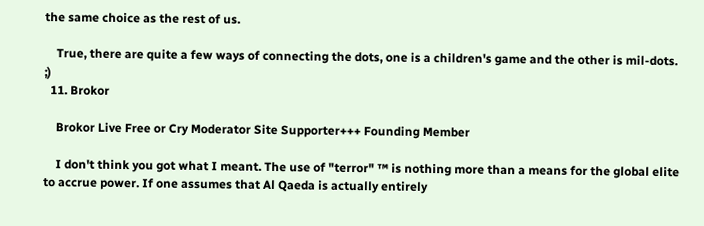the same choice as the rest of us.

    True, there are quite a few ways of connecting the dots, one is a children's game and the other is mil-dots. ;)
  11. Brokor

    Brokor Live Free or Cry Moderator Site Supporter+++ Founding Member

    I don't think you got what I meant. The use of "terror" ™ is nothing more than a means for the global elite to accrue power. If one assumes that Al Qaeda is actually entirely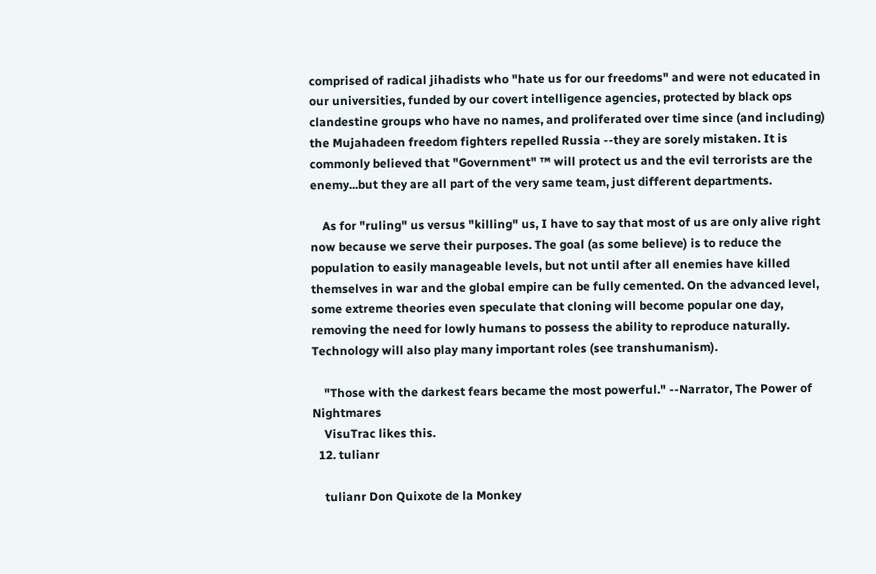comprised of radical jihadists who "hate us for our freedoms" and were not educated in our universities, funded by our covert intelligence agencies, protected by black ops clandestine groups who have no names, and proliferated over time since (and including) the Mujahadeen freedom fighters repelled Russia --they are sorely mistaken. It is commonly believed that "Government" ™ will protect us and the evil terrorists are the enemy...but they are all part of the very same team, just different departments.

    As for "ruling" us versus "killing" us, I have to say that most of us are only alive right now because we serve their purposes. The goal (as some believe) is to reduce the population to easily manageable levels, but not until after all enemies have killed themselves in war and the global empire can be fully cemented. On the advanced level, some extreme theories even speculate that cloning will become popular one day, removing the need for lowly humans to possess the ability to reproduce naturally. Technology will also play many important roles (see transhumanism).

    "Those with the darkest fears became the most powerful." --Narrator, The Power of Nightmares
    VisuTrac likes this.
  12. tulianr

    tulianr Don Quixote de la Monkey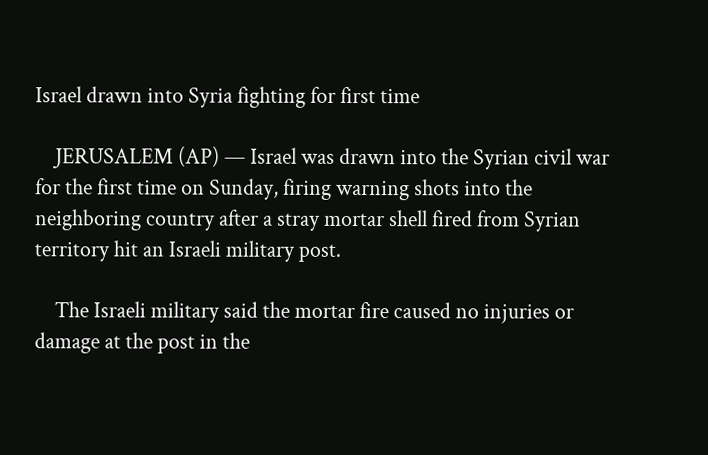Israel drawn into Syria fighting for first time

    JERUSALEM (AP) — Israel was drawn into the Syrian civil war for the first time on Sunday, firing warning shots into the neighboring country after a stray mortar shell fired from Syrian territory hit an Israeli military post.

    The Israeli military said the mortar fire caused no injuries or damage at the post in the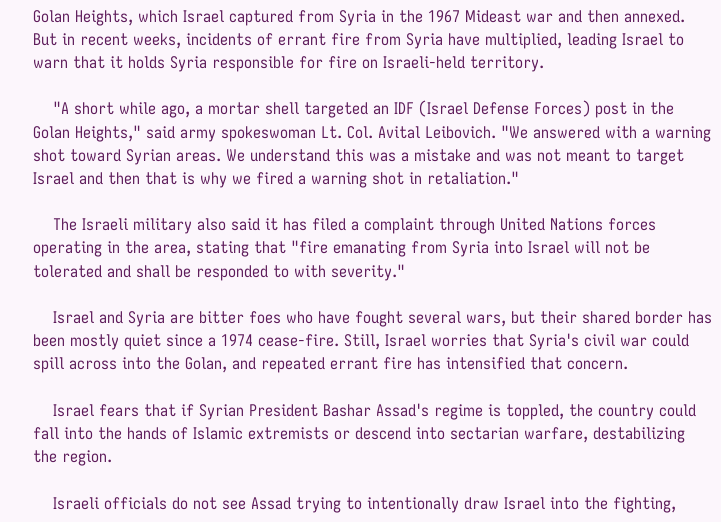Golan Heights, which Israel captured from Syria in the 1967 Mideast war and then annexed. But in recent weeks, incidents of errant fire from Syria have multiplied, leading Israel to warn that it holds Syria responsible for fire on Israeli-held territory.

    "A short while ago, a mortar shell targeted an IDF (Israel Defense Forces) post in the Golan Heights," said army spokeswoman Lt. Col. Avital Leibovich. "We answered with a warning shot toward Syrian areas. We understand this was a mistake and was not meant to target Israel and then that is why we fired a warning shot in retaliation."

    The Israeli military also said it has filed a complaint through United Nations forces operating in the area, stating that "fire emanating from Syria into Israel will not be tolerated and shall be responded to with severity."

    Israel and Syria are bitter foes who have fought several wars, but their shared border has been mostly quiet since a 1974 cease-fire. Still, Israel worries that Syria's civil war could spill across into the Golan, and repeated errant fire has intensified that concern.

    Israel fears that if Syrian President Bashar Assad's regime is toppled, the country could fall into the hands of Islamic extremists or descend into sectarian warfare, destabilizing the region.

    Israeli officials do not see Assad trying to intentionally draw Israel into the fighting,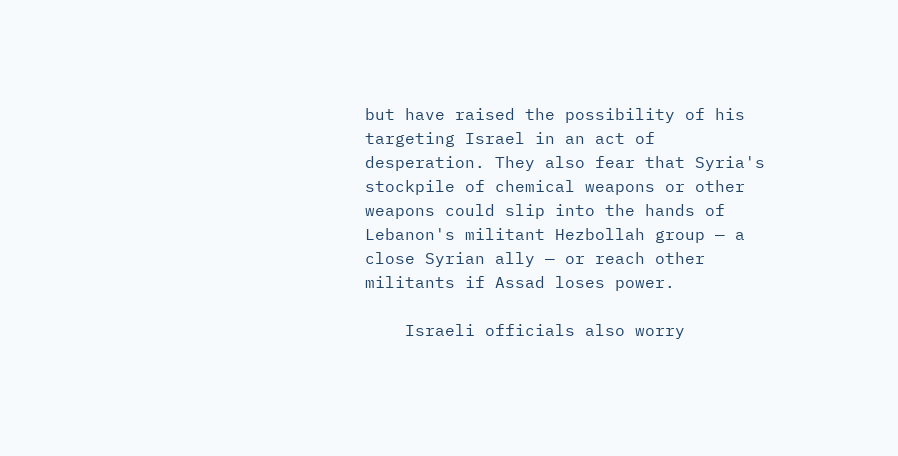but have raised the possibility of his targeting Israel in an act of desperation. They also fear that Syria's stockpile of chemical weapons or other weapons could slip into the hands of Lebanon's militant Hezbollah group — a close Syrian ally — or reach other militants if Assad loses power.

    Israeli officials also worry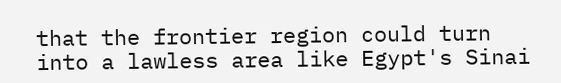that the frontier region could turn into a lawless area like Egypt's Sinai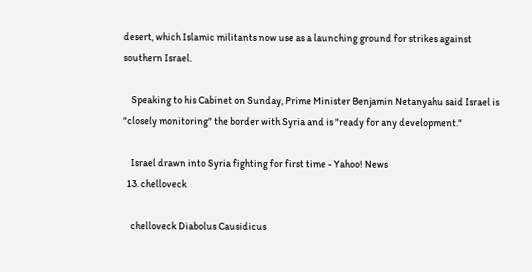desert, which Islamic militants now use as a launching ground for strikes against southern Israel.

    Speaking to his Cabinet on Sunday, Prime Minister Benjamin Netanyahu said Israel is "closely monitoring" the border with Syria and is "ready for any development."

    Israel drawn into Syria fighting for first time - Yahoo! News
  13. chelloveck

    chelloveck Diabolus Causidicus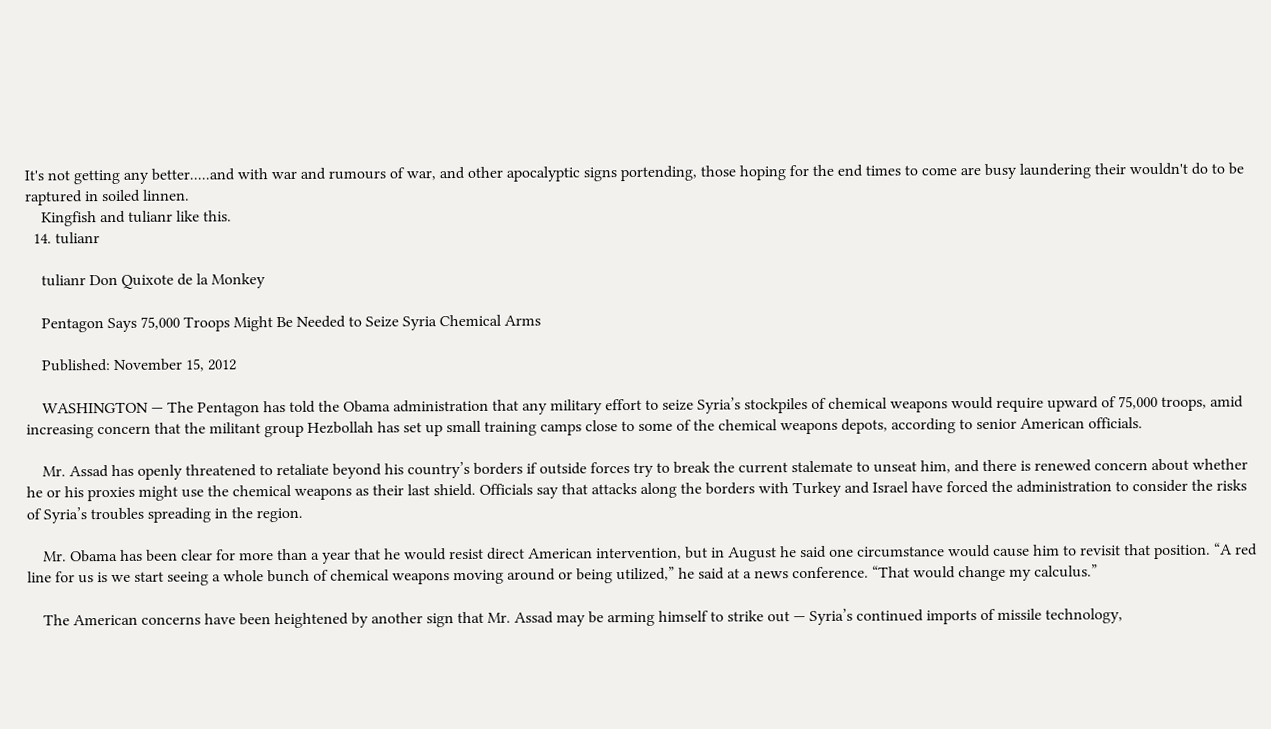It's not getting any better.....and with war and rumours of war, and other apocalyptic signs portending, those hoping for the end times to come are busy laundering their wouldn't do to be raptured in soiled linnen.
    Kingfish and tulianr like this.
  14. tulianr

    tulianr Don Quixote de la Monkey

    Pentagon Says 75,000 Troops Might Be Needed to Seize Syria Chemical Arms

    Published: November 15, 2012

    WASHINGTON — The Pentagon has told the Obama administration that any military effort to seize Syria’s stockpiles of chemical weapons would require upward of 75,000 troops, amid increasing concern that the militant group Hezbollah has set up small training camps close to some of the chemical weapons depots, according to senior American officials.

    Mr. Assad has openly threatened to retaliate beyond his country’s borders if outside forces try to break the current stalemate to unseat him, and there is renewed concern about whether he or his proxies might use the chemical weapons as their last shield. Officials say that attacks along the borders with Turkey and Israel have forced the administration to consider the risks of Syria’s troubles spreading in the region.

    Mr. Obama has been clear for more than a year that he would resist direct American intervention, but in August he said one circumstance would cause him to revisit that position. “A red line for us is we start seeing a whole bunch of chemical weapons moving around or being utilized,” he said at a news conference. “That would change my calculus.”

    The American concerns have been heightened by another sign that Mr. Assad may be arming himself to strike out — Syria’s continued imports of missile technology,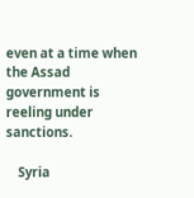even at a time when the Assad government is reeling under sanctions.

    Syria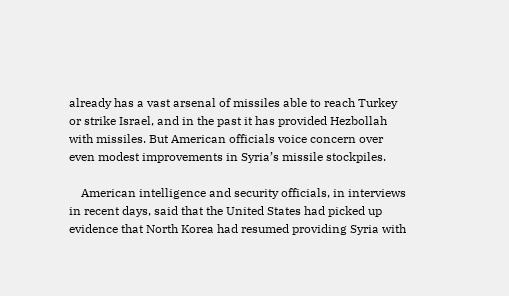already has a vast arsenal of missiles able to reach Turkey or strike Israel, and in the past it has provided Hezbollah with missiles. But American officials voice concern over even modest improvements in Syria’s missile stockpiles.

    American intelligence and security officials, in interviews in recent days, said that the United States had picked up evidence that North Korea had resumed providing Syria with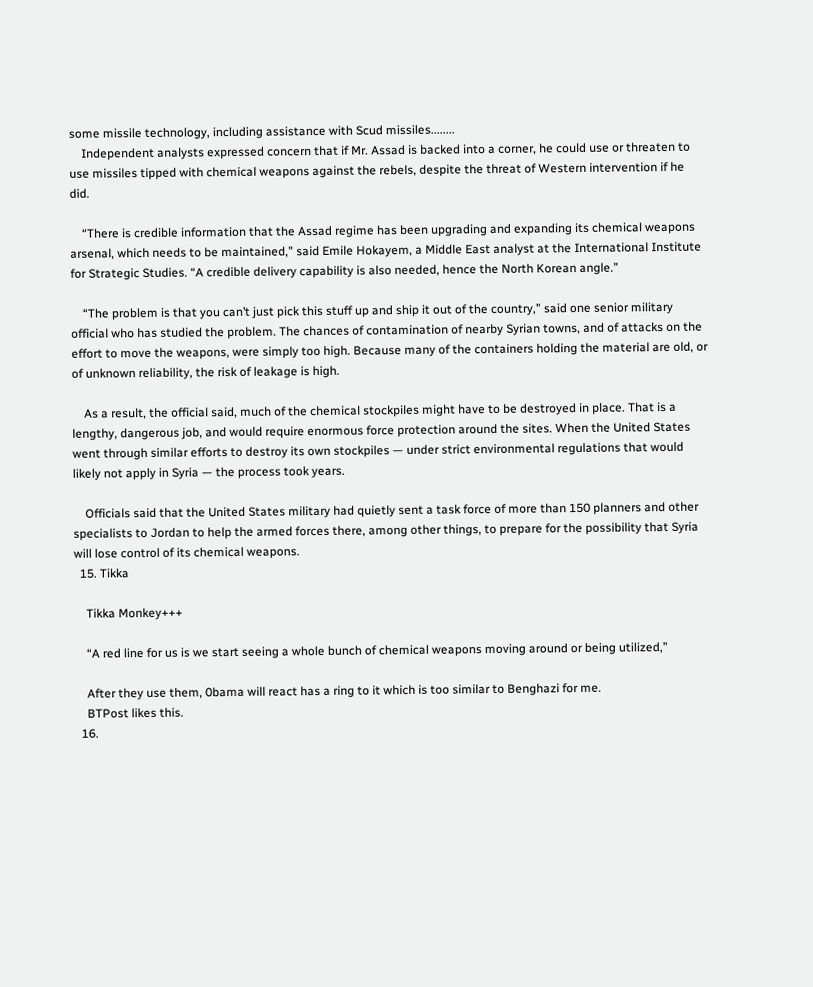some missile technology, including assistance with Scud missiles........
    Independent analysts expressed concern that if Mr. Assad is backed into a corner, he could use or threaten to use missiles tipped with chemical weapons against the rebels, despite the threat of Western intervention if he did.

    “There is credible information that the Assad regime has been upgrading and expanding its chemical weapons arsenal, which needs to be maintained,” said Emile Hokayem, a Middle East analyst at the International Institute for Strategic Studies. “A credible delivery capability is also needed, hence the North Korean angle.”

    “The problem is that you can’t just pick this stuff up and ship it out of the country,” said one senior military official who has studied the problem. The chances of contamination of nearby Syrian towns, and of attacks on the effort to move the weapons, were simply too high. Because many of the containers holding the material are old, or of unknown reliability, the risk of leakage is high.

    As a result, the official said, much of the chemical stockpiles might have to be destroyed in place. That is a lengthy, dangerous job, and would require enormous force protection around the sites. When the United States went through similar efforts to destroy its own stockpiles — under strict environmental regulations that would likely not apply in Syria — the process took years.

    Officials said that the United States military had quietly sent a task force of more than 150 planners and other specialists to Jordan to help the armed forces there, among other things, to prepare for the possibility that Syria will lose control of its chemical weapons.
  15. Tikka

    Tikka Monkey+++

    “A red line for us is we start seeing a whole bunch of chemical weapons moving around or being utilized,”

    After they use them, 0bama will react has a ring to it which is too similar to Benghazi for me.
    BTPost likes this.
  16.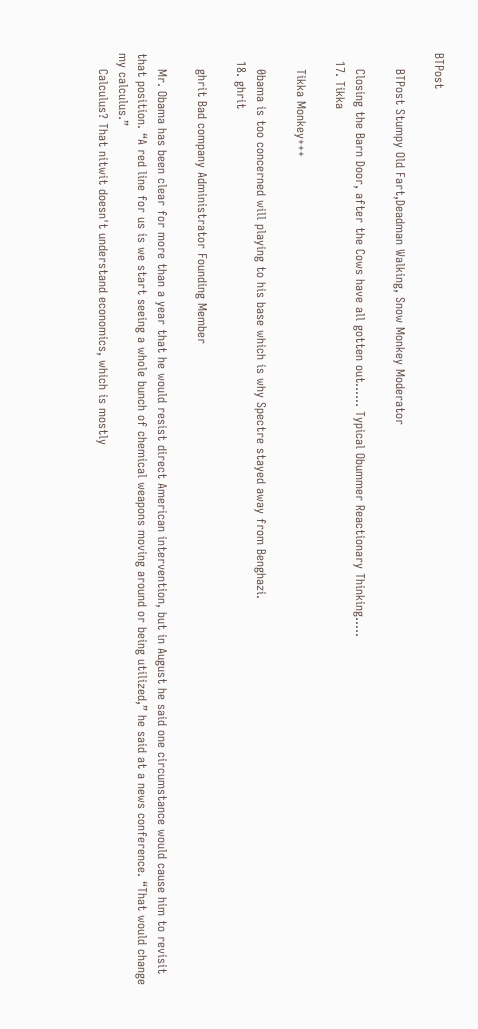BTPost

    BTPost Stumpy Old Fart,Deadman Walking, Snow Monkey Moderator

    Closing the Barn Door, after the Cows have all gotten out...... Typical Obummer Reactionary Thinking.....
  17. Tikka

    Tikka Monkey+++

    0bama is too concerned will playing to his base which is why Spectre stayed away from Benghazi.
  18. ghrit

    ghrit Bad company Administrator Founding Member

    Mr. Obama has been clear for more than a year that he would resist direct American intervention, but in August he said one circumstance would cause him to revisit that position. “A red line for us is we start seeing a whole bunch of chemical weapons moving around or being utilized,” he said at a news conference. “That would change my calculus.”
    Calculus? That nitwit doesn't understand economics, which is mostly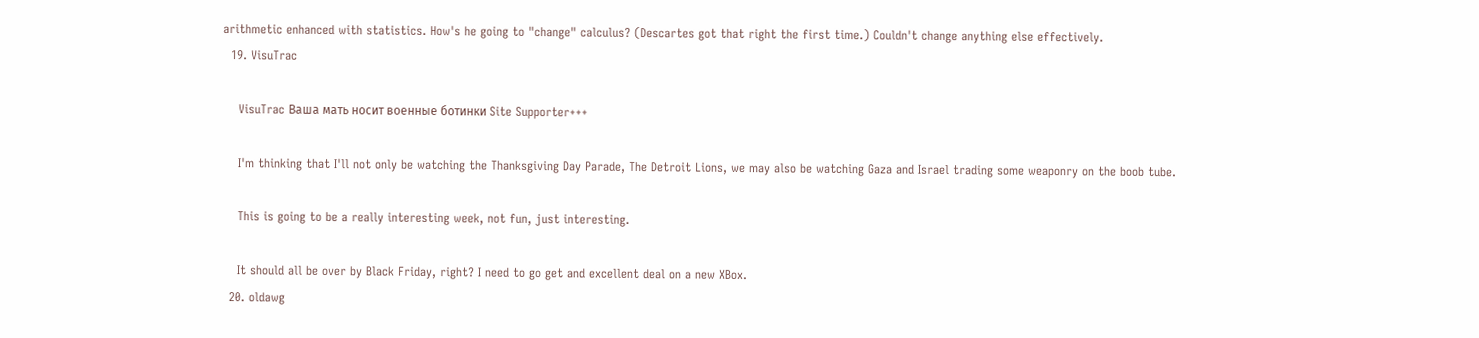arithmetic enhanced with statistics. How's he going to "change" calculus? (Descartes got that right the first time.) Couldn't change anything else effectively.
  19. VisuTrac

    VisuTrac Ваша мать носит военные ботинки Site Supporter+++

    I'm thinking that I'll not only be watching the Thanksgiving Day Parade, The Detroit Lions, we may also be watching Gaza and Israel trading some weaponry on the boob tube.

    This is going to be a really interesting week, not fun, just interesting.

    It should all be over by Black Friday, right? I need to go get and excellent deal on a new XBox.
  20. oldawg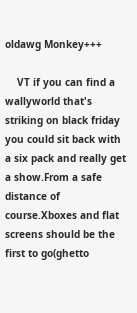oldawg Monkey+++

    VT if you can find a wallyworld that's striking on black friday you could sit back with a six pack and really get a show.From a safe distance of course.Xboxes and flat screens should be the first to go(ghetto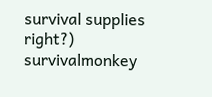survival supplies right?)
survivalmonkey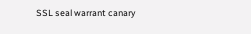SSL seal warrant canary